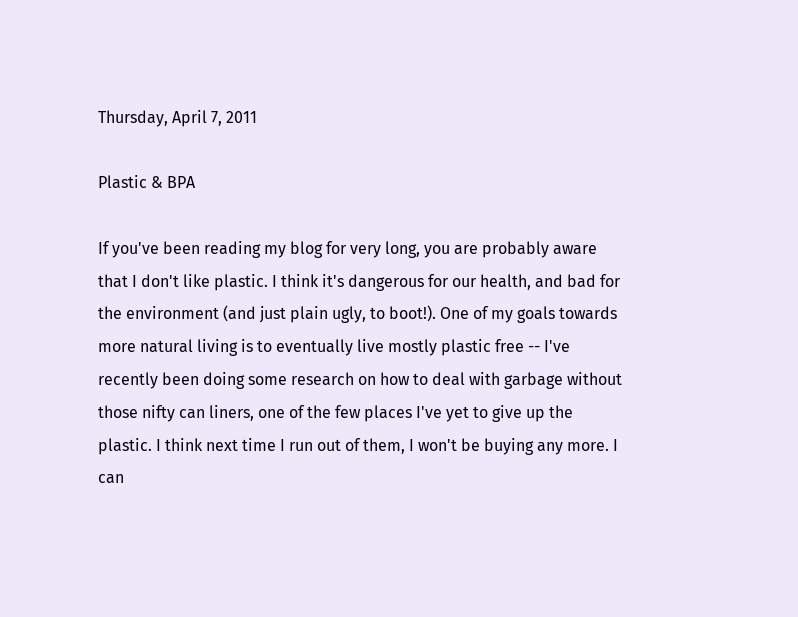Thursday, April 7, 2011

Plastic & BPA

If you've been reading my blog for very long, you are probably aware that I don't like plastic. I think it's dangerous for our health, and bad for the environment (and just plain ugly, to boot!). One of my goals towards more natural living is to eventually live mostly plastic free -- I've recently been doing some research on how to deal with garbage without those nifty can liners, one of the few places I've yet to give up the plastic. I think next time I run out of them, I won't be buying any more. I can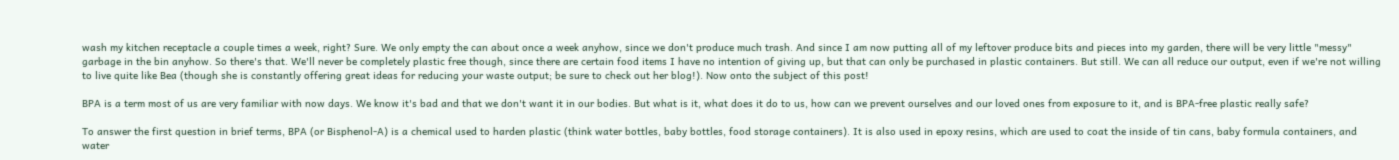wash my kitchen receptacle a couple times a week, right? Sure. We only empty the can about once a week anyhow, since we don't produce much trash. And since I am now putting all of my leftover produce bits and pieces into my garden, there will be very little "messy" garbage in the bin anyhow. So there's that. We'll never be completely plastic free though, since there are certain food items I have no intention of giving up, but that can only be purchased in plastic containers. But still. We can all reduce our output, even if we're not willing to live quite like Bea (though she is constantly offering great ideas for reducing your waste output; be sure to check out her blog!). Now onto the subject of this post!

BPA is a term most of us are very familiar with now days. We know it's bad and that we don't want it in our bodies. But what is it, what does it do to us, how can we prevent ourselves and our loved ones from exposure to it, and is BPA-free plastic really safe?

To answer the first question in brief terms, BPA (or Bisphenol-A) is a chemical used to harden plastic (think water bottles, baby bottles, food storage containers). It is also used in epoxy resins, which are used to coat the inside of tin cans, baby formula containers, and water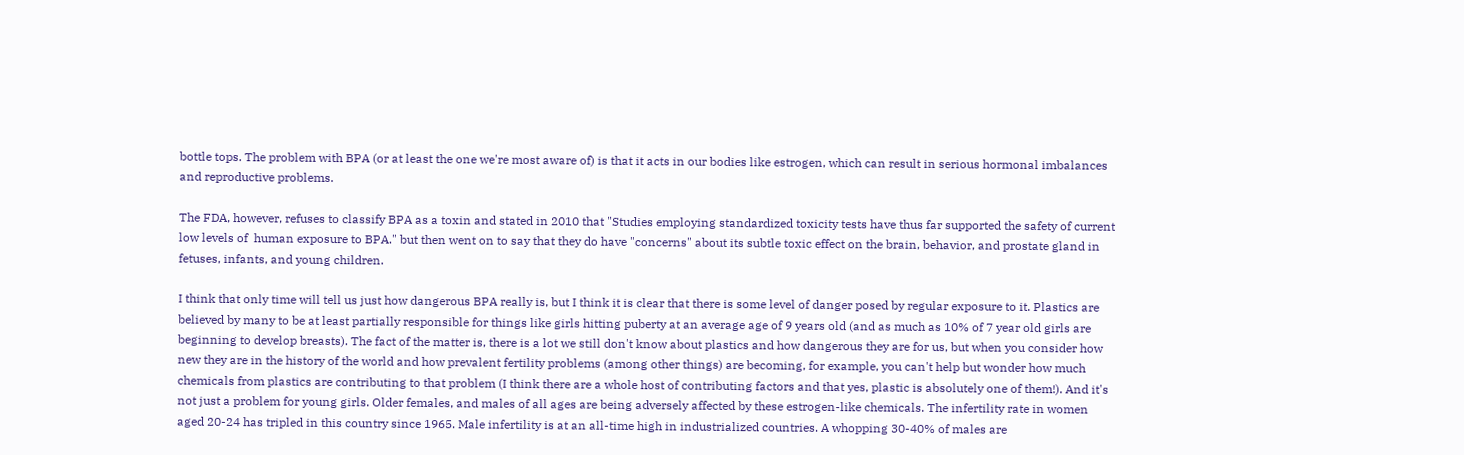bottle tops. The problem with BPA (or at least the one we're most aware of) is that it acts in our bodies like estrogen, which can result in serious hormonal imbalances and reproductive problems.

The FDA, however, refuses to classify BPA as a toxin and stated in 2010 that "Studies employing standardized toxicity tests have thus far supported the safety of current  low levels of  human exposure to BPA." but then went on to say that they do have "concerns" about its subtle toxic effect on the brain, behavior, and prostate gland in fetuses, infants, and young children.

I think that only time will tell us just how dangerous BPA really is, but I think it is clear that there is some level of danger posed by regular exposure to it. Plastics are believed by many to be at least partially responsible for things like girls hitting puberty at an average age of 9 years old (and as much as 10% of 7 year old girls are beginning to develop breasts). The fact of the matter is, there is a lot we still don't know about plastics and how dangerous they are for us, but when you consider how new they are in the history of the world and how prevalent fertility problems (among other things) are becoming, for example, you can't help but wonder how much chemicals from plastics are contributing to that problem (I think there are a whole host of contributing factors and that yes, plastic is absolutely one of them!). And it's not just a problem for young girls. Older females, and males of all ages are being adversely affected by these estrogen-like chemicals. The infertility rate in women aged 20-24 has tripled in this country since 1965. Male infertility is at an all-time high in industrialized countries. A whopping 30-40% of males are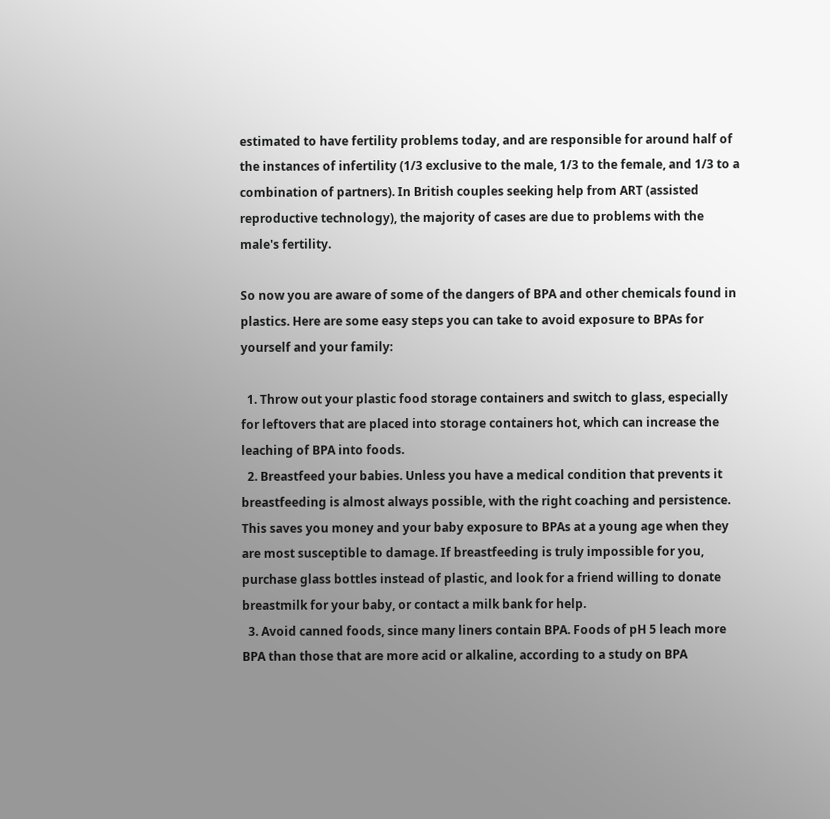estimated to have fertility problems today, and are responsible for around half of the instances of infertility (1/3 exclusive to the male, 1/3 to the female, and 1/3 to a combination of partners). In British couples seeking help from ART (assisted reproductive technology), the majority of cases are due to problems with the male's fertility.

So now you are aware of some of the dangers of BPA and other chemicals found in plastics. Here are some easy steps you can take to avoid exposure to BPAs for yourself and your family:

  1. Throw out your plastic food storage containers and switch to glass, especially for leftovers that are placed into storage containers hot, which can increase the leaching of BPA into foods.
  2. Breastfeed your babies. Unless you have a medical condition that prevents it breastfeeding is almost always possible, with the right coaching and persistence. This saves you money and your baby exposure to BPAs at a young age when they are most susceptible to damage. If breastfeeding is truly impossible for you, purchase glass bottles instead of plastic, and look for a friend willing to donate breastmilk for your baby, or contact a milk bank for help.
  3. Avoid canned foods, since many liners contain BPA. Foods of pH 5 leach more BPA than those that are more acid or alkaline, according to a study on BPA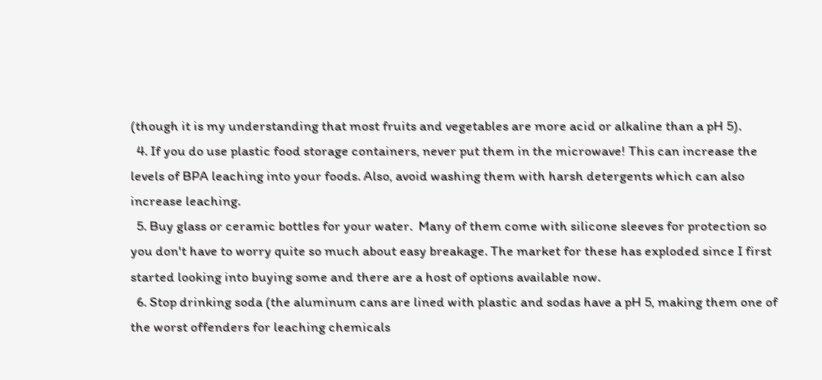(though it is my understanding that most fruits and vegetables are more acid or alkaline than a pH 5).
  4. If you do use plastic food storage containers, never put them in the microwave! This can increase the levels of BPA leaching into your foods. Also, avoid washing them with harsh detergents which can also increase leaching.
  5. Buy glass or ceramic bottles for your water.  Many of them come with silicone sleeves for protection so you don't have to worry quite so much about easy breakage. The market for these has exploded since I first started looking into buying some and there are a host of options available now.
  6. Stop drinking soda (the aluminum cans are lined with plastic and sodas have a pH 5, making them one of the worst offenders for leaching chemicals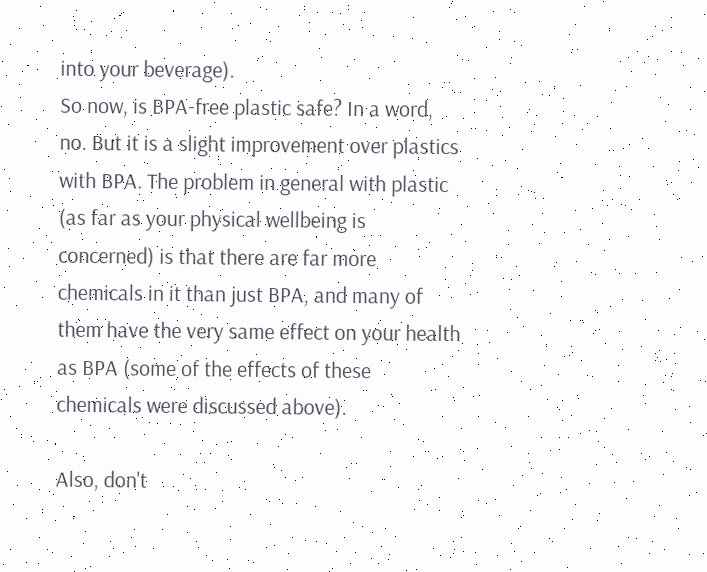into your beverage).
So now, is BPA-free plastic safe? In a word, no. But it is a slight improvement over plastics with BPA. The problem in general with plastic (as far as your physical wellbeing is concerned) is that there are far more chemicals in it than just BPA, and many of them have the very same effect on your health as BPA (some of the effects of these chemicals were discussed above).

Also, don't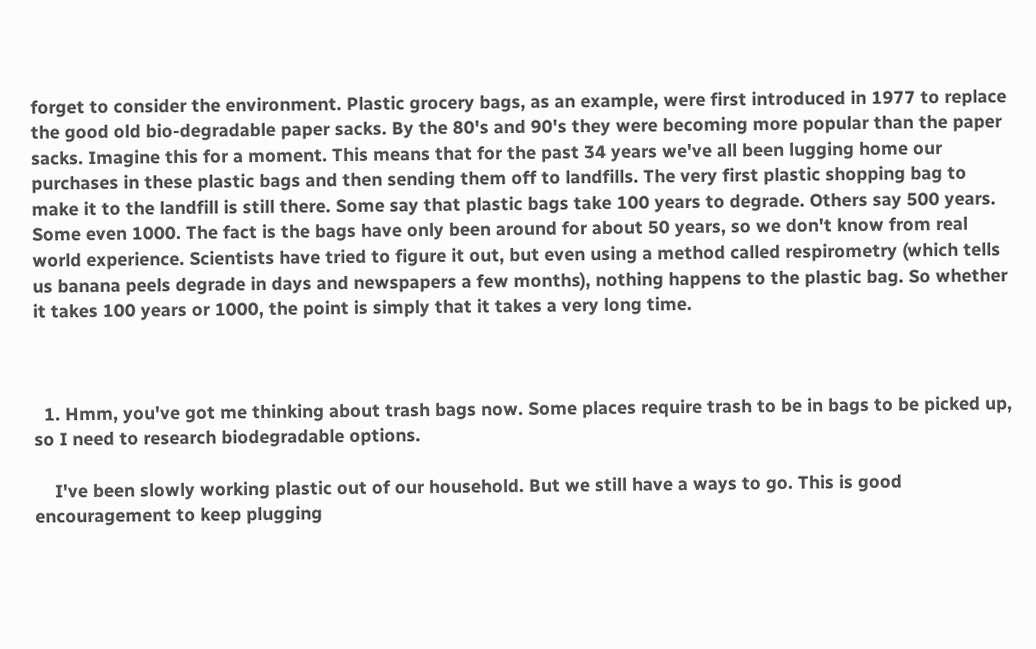forget to consider the environment. Plastic grocery bags, as an example, were first introduced in 1977 to replace the good old bio-degradable paper sacks. By the 80's and 90's they were becoming more popular than the paper sacks. Imagine this for a moment. This means that for the past 34 years we've all been lugging home our purchases in these plastic bags and then sending them off to landfills. The very first plastic shopping bag to make it to the landfill is still there. Some say that plastic bags take 100 years to degrade. Others say 500 years. Some even 1000. The fact is the bags have only been around for about 50 years, so we don't know from real world experience. Scientists have tried to figure it out, but even using a method called respirometry (which tells us banana peels degrade in days and newspapers a few months), nothing happens to the plastic bag. So whether it takes 100 years or 1000, the point is simply that it takes a very long time.



  1. Hmm, you've got me thinking about trash bags now. Some places require trash to be in bags to be picked up, so I need to research biodegradable options.

    I've been slowly working plastic out of our household. But we still have a ways to go. This is good encouragement to keep plugging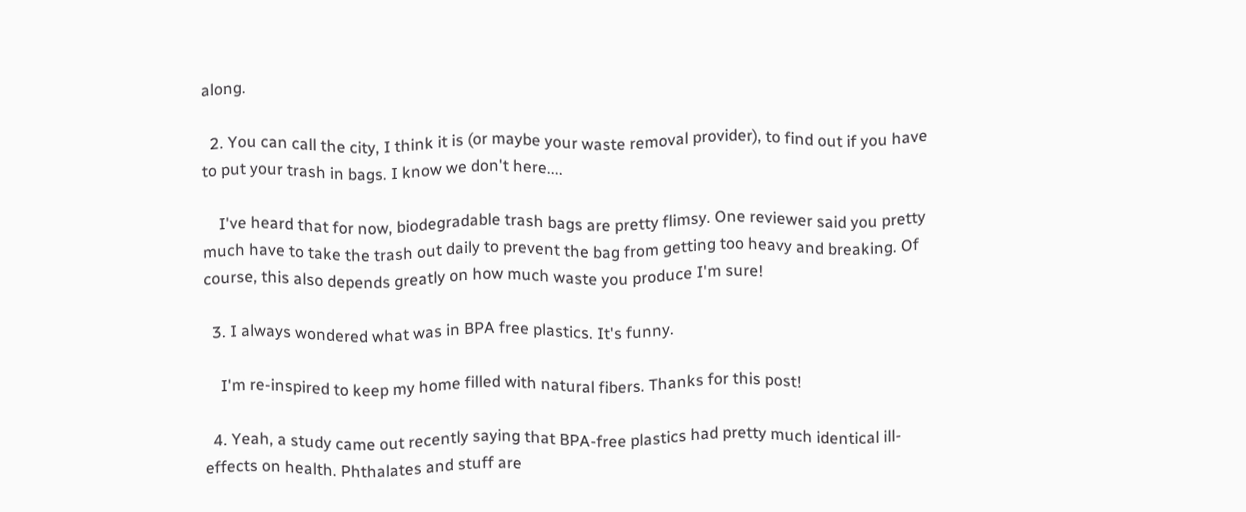along.

  2. You can call the city, I think it is (or maybe your waste removal provider), to find out if you have to put your trash in bags. I know we don't here....

    I've heard that for now, biodegradable trash bags are pretty flimsy. One reviewer said you pretty much have to take the trash out daily to prevent the bag from getting too heavy and breaking. Of course, this also depends greatly on how much waste you produce I'm sure!

  3. I always wondered what was in BPA free plastics. It's funny.

    I'm re-inspired to keep my home filled with natural fibers. Thanks for this post!

  4. Yeah, a study came out recently saying that BPA-free plastics had pretty much identical ill-effects on health. Phthalates and stuff are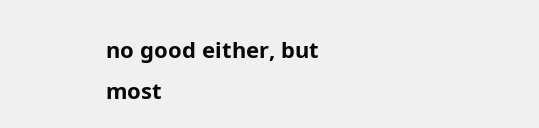no good either, but most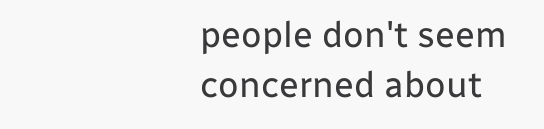people don't seem concerned about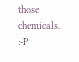those chemicals. :-P